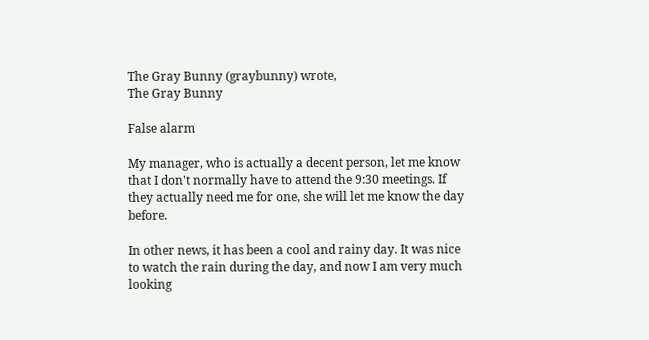The Gray Bunny (graybunny) wrote,
The Gray Bunny

False alarm

My manager, who is actually a decent person, let me know that I don't normally have to attend the 9:30 meetings. If they actually need me for one, she will let me know the day before.

In other news, it has been a cool and rainy day. It was nice to watch the rain during the day, and now I am very much looking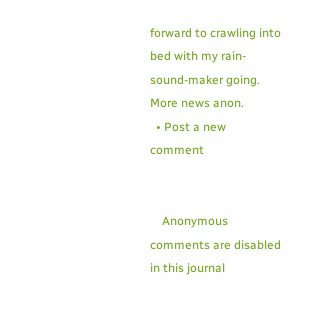forward to crawling into bed with my rain-sound-maker going. More news anon.
  • Post a new comment


    Anonymous comments are disabled in this journal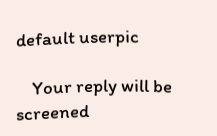default userpic

    Your reply will be screened